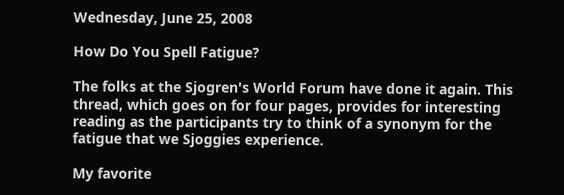Wednesday, June 25, 2008

How Do You Spell Fatigue?

The folks at the Sjogren's World Forum have done it again. This thread, which goes on for four pages, provides for interesting reading as the participants try to think of a synonym for the fatigue that we Sjoggies experience.

My favorite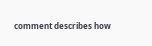comment describes how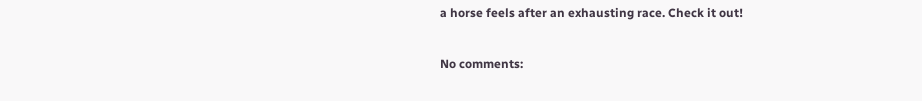a horse feels after an exhausting race. Check it out!

No comments: